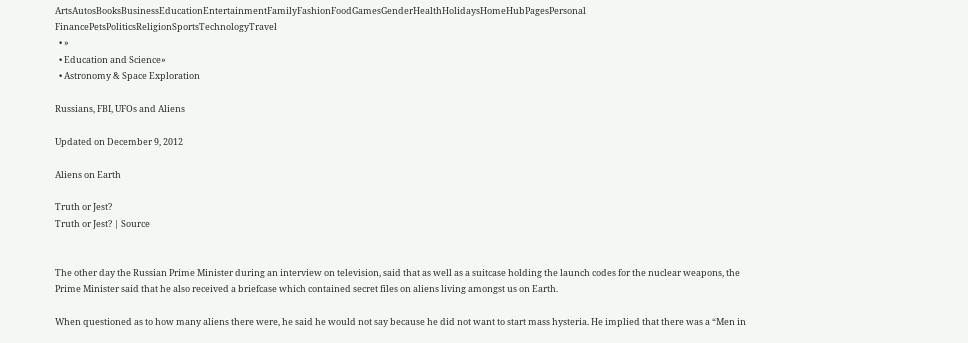ArtsAutosBooksBusinessEducationEntertainmentFamilyFashionFoodGamesGenderHealthHolidaysHomeHubPagesPersonal FinancePetsPoliticsReligionSportsTechnologyTravel
  • »
  • Education and Science»
  • Astronomy & Space Exploration

Russians, FBI, UFOs and Aliens

Updated on December 9, 2012

Aliens on Earth

Truth or Jest?
Truth or Jest? | Source


The other day the Russian Prime Minister during an interview on television, said that as well as a suitcase holding the launch codes for the nuclear weapons, the Prime Minister said that he also received a briefcase which contained secret files on aliens living amongst us on Earth.

When questioned as to how many aliens there were, he said he would not say because he did not want to start mass hysteria. He implied that there was a “Men in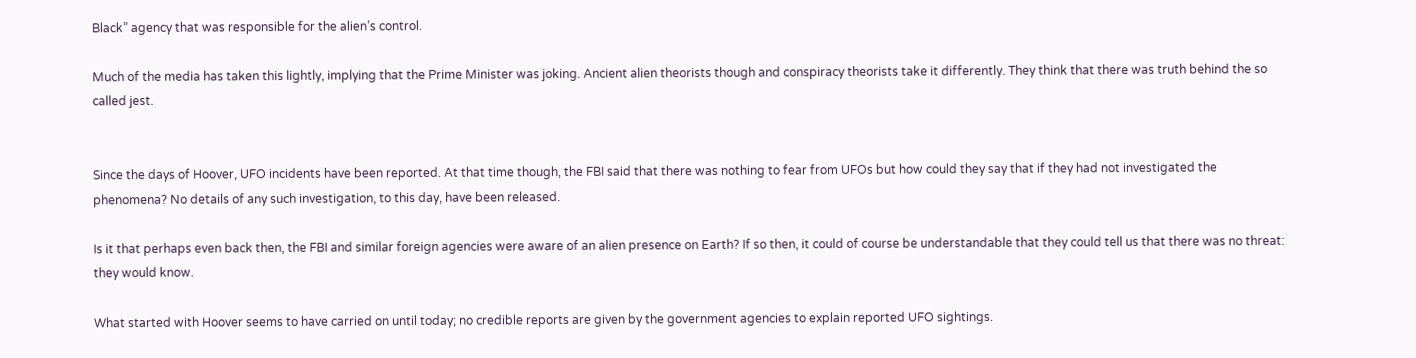Black” agency that was responsible for the alien’s control.

Much of the media has taken this lightly, implying that the Prime Minister was joking. Ancient alien theorists though and conspiracy theorists take it differently. They think that there was truth behind the so called jest.


Since the days of Hoover, UFO incidents have been reported. At that time though, the FBI said that there was nothing to fear from UFOs but how could they say that if they had not investigated the phenomena? No details of any such investigation, to this day, have been released.

Is it that perhaps even back then, the FBI and similar foreign agencies were aware of an alien presence on Earth? If so then, it could of course be understandable that they could tell us that there was no threat: they would know.

What started with Hoover seems to have carried on until today; no credible reports are given by the government agencies to explain reported UFO sightings.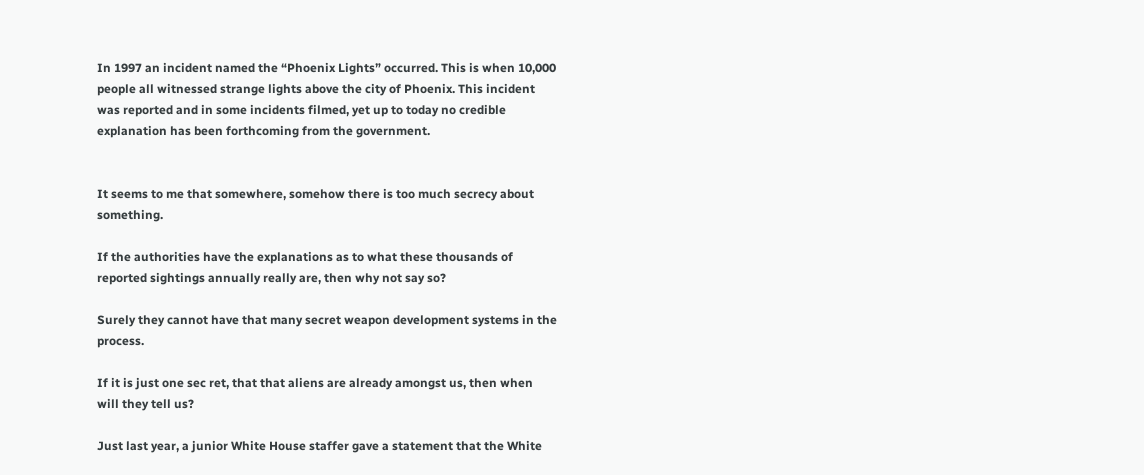In 1997 an incident named the “Phoenix Lights” occurred. This is when 10,000 people all witnessed strange lights above the city of Phoenix. This incident was reported and in some incidents filmed, yet up to today no credible explanation has been forthcoming from the government.


It seems to me that somewhere, somehow there is too much secrecy about something.

If the authorities have the explanations as to what these thousands of reported sightings annually really are, then why not say so?

Surely they cannot have that many secret weapon development systems in the process.

If it is just one sec ret, that that aliens are already amongst us, then when will they tell us?

Just last year, a junior White House staffer gave a statement that the White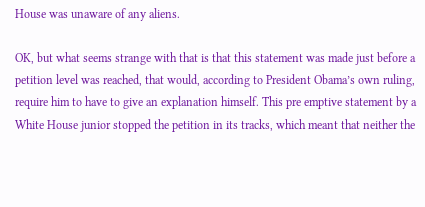House was unaware of any aliens.

OK, but what seems strange with that is that this statement was made just before a petition level was reached, that would, according to President Obama’s own ruling, require him to have to give an explanation himself. This pre emptive statement by a White House junior stopped the petition in its tracks, which meant that neither the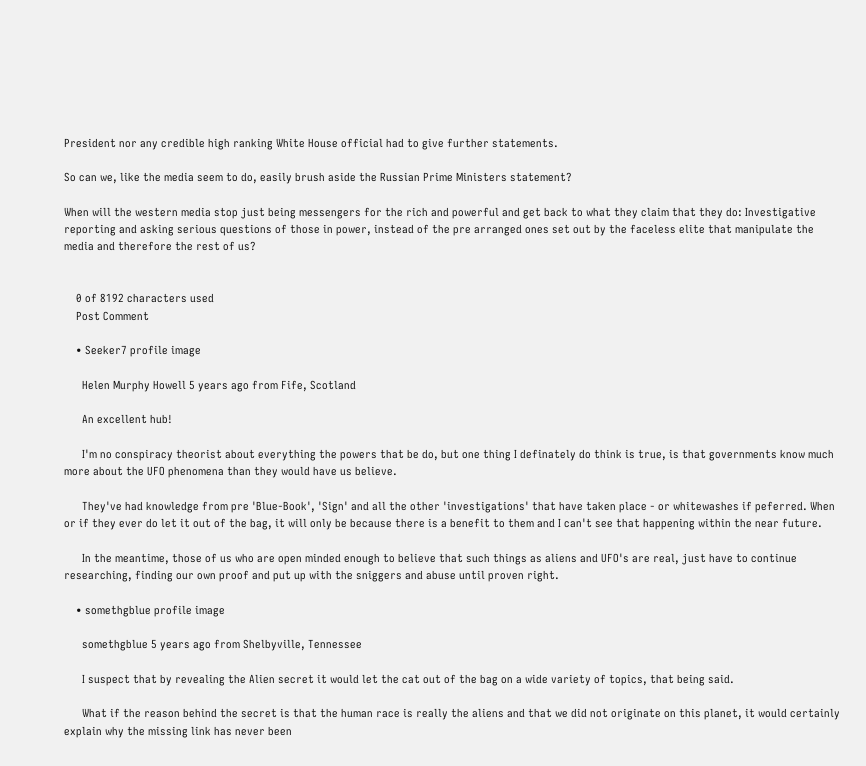President nor any credible high ranking White House official had to give further statements.

So can we, like the media seem to do, easily brush aside the Russian Prime Ministers statement?

When will the western media stop just being messengers for the rich and powerful and get back to what they claim that they do: Investigative reporting and asking serious questions of those in power, instead of the pre arranged ones set out by the faceless elite that manipulate the media and therefore the rest of us?


    0 of 8192 characters used
    Post Comment

    • Seeker7 profile image

      Helen Murphy Howell 5 years ago from Fife, Scotland

      An excellent hub!

      I'm no conspiracy theorist about everything the powers that be do, but one thing I definately do think is true, is that governments know much more about the UFO phenomena than they would have us believe.

      They've had knowledge from pre 'Blue-Book', 'Sign' and all the other 'investigations' that have taken place - or whitewashes if peferred. When or if they ever do let it out of the bag, it will only be because there is a benefit to them and I can't see that happening within the near future.

      In the meantime, those of us who are open minded enough to believe that such things as aliens and UFO's are real, just have to continue researching, finding our own proof and put up with the sniggers and abuse until proven right.

    • somethgblue profile image

      somethgblue 5 years ago from Shelbyville, Tennessee

      I suspect that by revealing the Alien secret it would let the cat out of the bag on a wide variety of topics, that being said.

      What if the reason behind the secret is that the human race is really the aliens and that we did not originate on this planet, it would certainly explain why the missing link has never been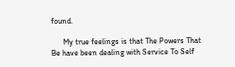found.

      My true feelings is that The Powers That Be have been dealing with Service To Self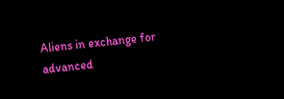Aliens in exchange for advanced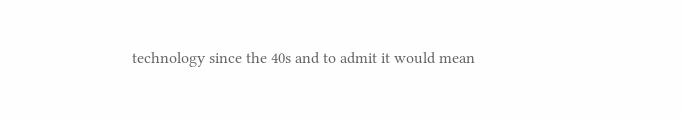technology since the 40s and to admit it would mean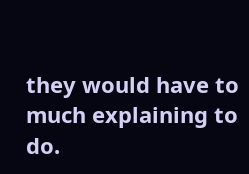they would have to much explaining to do.